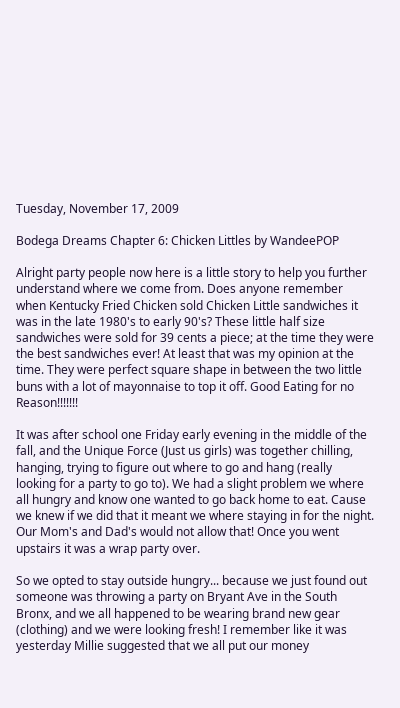Tuesday, November 17, 2009

Bodega Dreams Chapter 6: Chicken Littles by WandeePOP

Alright party people now here is a little story to help you further understand where we come from. Does anyone remember when Kentucky Fried Chicken sold Chicken Little sandwiches it was in the late 1980's to early 90's? These little half size sandwiches were sold for 39 cents a piece; at the time they were the best sandwiches ever! At least that was my opinion at the time. They were perfect square shape in between the two little buns with a lot of mayonnaise to top it off. Good Eating for no Reason!!!!!!!

It was after school one Friday early evening in the middle of the fall, and the Unique Force (Just us girls) was together chilling, hanging, trying to figure out where to go and hang (really looking for a party to go to). We had a slight problem we where all hungry and know one wanted to go back home to eat. Cause we knew if we did that it meant we where staying in for the night. Our Mom's and Dad's would not allow that! Once you went upstairs it was a wrap party over.

So we opted to stay outside hungry... because we just found out someone was throwing a party on Bryant Ave in the South Bronx, and we all happened to be wearing brand new gear (clothing) and we were looking fresh! I remember like it was yesterday Millie suggested that we all put our money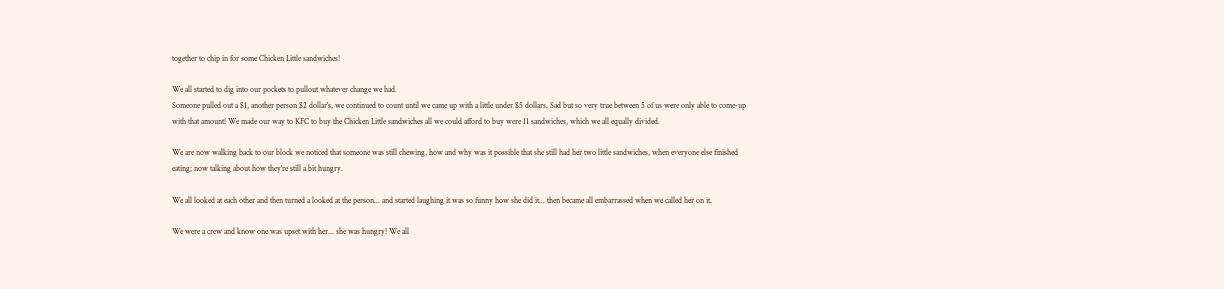together to chip in for some Chicken Little sandwiches!

We all started to dig into our pockets to pullout whatever change we had.
Someone pulled out a $1, another person $2 dollar's, we continued to count until we came up with a little under $5 dollars. Sad but so very true between 5 of us were only able to come-up with that amount! We made our way to KFC to buy the Chicken Little sandwiches all we could afford to buy were 11 sandwiches, which we all equally divided.

We are now walking back to our block we noticed that someone was still chewing, how and why was it possible that she still had her two little sandwiches, when everyone else finished eating; now talking about how they're still a bit hungry.

We all looked at each other and then turned a looked at the person... and started laughing it was so funny how she did it... then became all embarrassed when we called her on it.

We were a crew and know one was upset with her... she was hungry! We all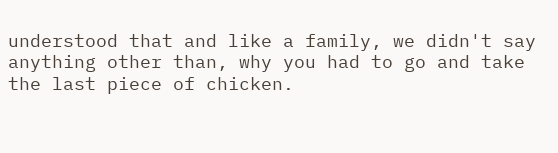understood that and like a family, we didn't say anything other than, why you had to go and take the last piece of chicken.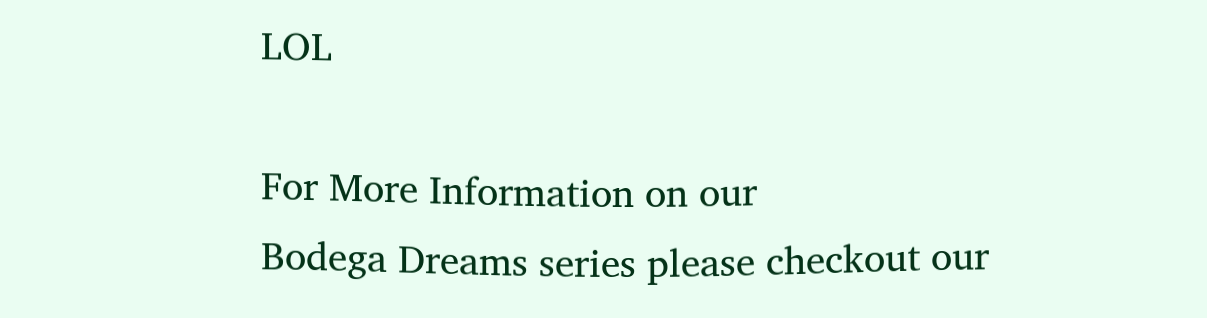LOL

For More Information on our
Bodega Dreams series please checkout our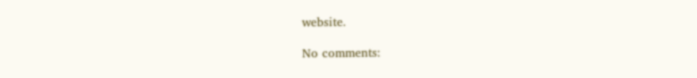website.

No comments: